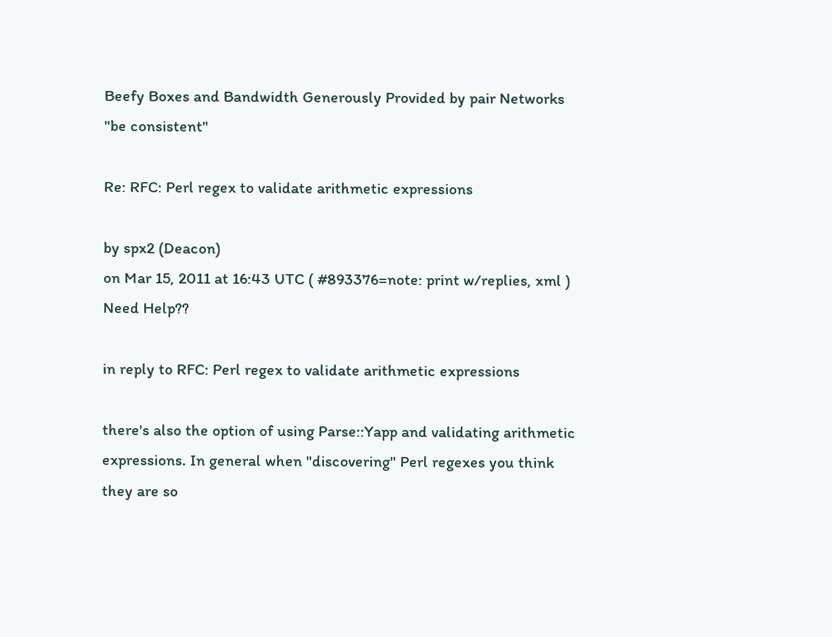Beefy Boxes and Bandwidth Generously Provided by pair Networks
"be consistent"

Re: RFC: Perl regex to validate arithmetic expressions

by spx2 (Deacon)
on Mar 15, 2011 at 16:43 UTC ( #893376=note: print w/replies, xml ) Need Help??

in reply to RFC: Perl regex to validate arithmetic expressions

there's also the option of using Parse::Yapp and validating arithmetic expressions. In general when "discovering" Perl regexes you think they are so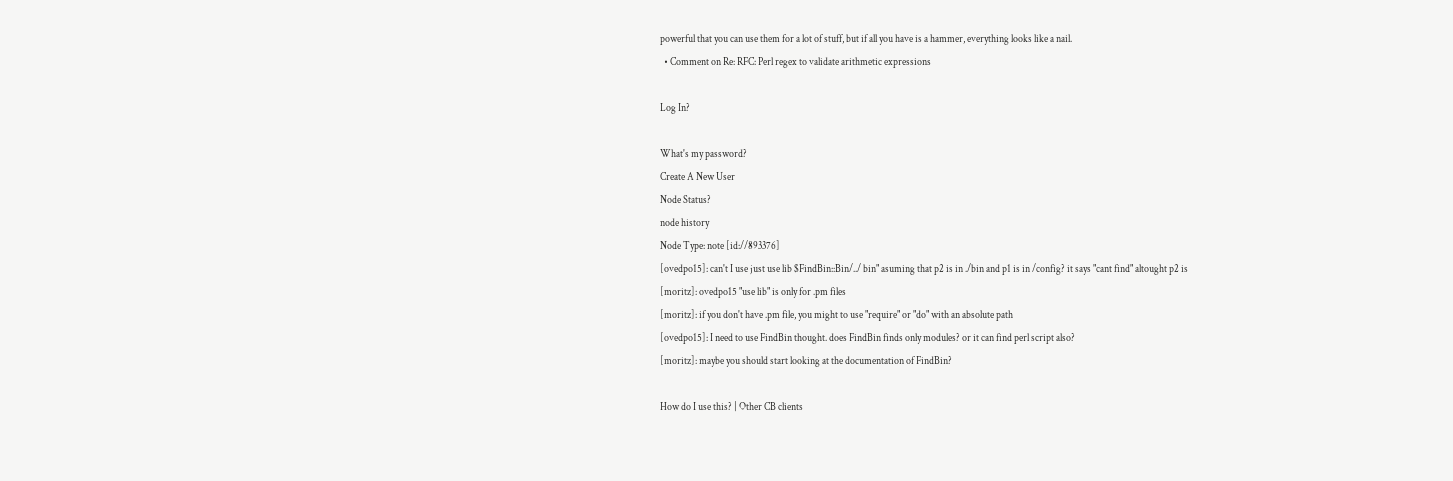powerful that you can use them for a lot of stuff, but if all you have is a hammer, everything looks like a nail.
  • Comment on Re: RFC: Perl regex to validate arithmetic expressions

Log In?

What's my password?
Create A New User
Node Status?
node history
Node Type: note [id://893376]
[ovedpo15]: can't I use just use lib $FindBin::Bin/../ bin" asuming that p2 is in ./bin and p1 is in /config? it says "cant find" altought p2 is
[moritz]: ovedpo15 "use lib" is only for .pm files
[moritz]: if you don't have .pm file, you might to use "require" or "do" with an absolute path
[ovedpo15]: I need to use FindBin thought. does FindBin finds only modules? or it can find perl script also?
[moritz]: maybe you should start looking at the documentation of FindBin?

How do I use this? | Other CB clients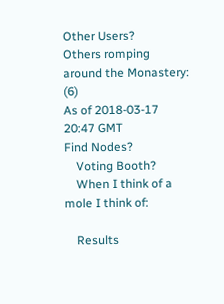Other Users?
Others romping around the Monastery: (6)
As of 2018-03-17 20:47 GMT
Find Nodes?
    Voting Booth?
    When I think of a mole I think of:

    Results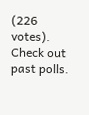(226 votes). Check out past polls.